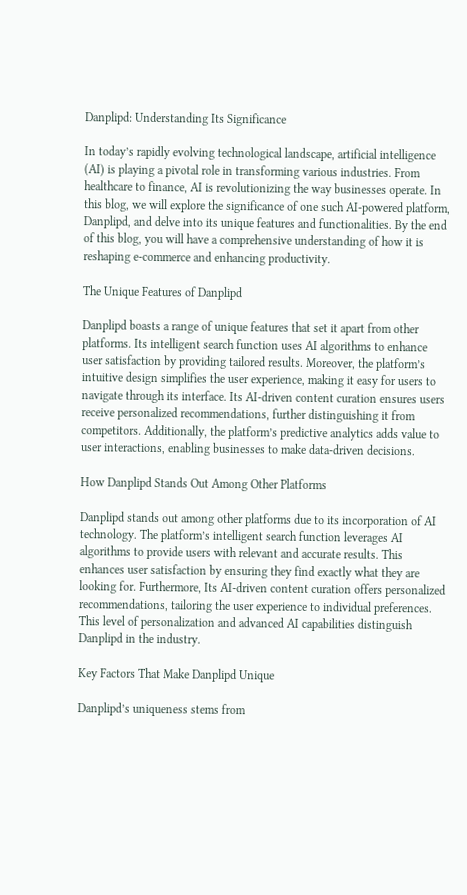Danplipd: Understanding Its Significance

In today’s rapidly evolving technological landscape, artificial intelligence (AI) is playing a pivotal role in transforming various industries. From healthcare to finance, AI is revolutionizing the way businesses operate. In this blog, we will explore the significance of one such AI-powered platform, Danplipd, and delve into its unique features and functionalities. By the end of this blog, you will have a comprehensive understanding of how it is reshaping e-commerce and enhancing productivity.

The Unique Features of Danplipd

Danplipd boasts a range of unique features that set it apart from other platforms. Its intelligent search function uses AI algorithms to enhance user satisfaction by providing tailored results. Moreover, the platform’s intuitive design simplifies the user experience, making it easy for users to navigate through its interface. Its AI-driven content curation ensures users receive personalized recommendations, further distinguishing it from competitors. Additionally, the platform’s predictive analytics adds value to user interactions, enabling businesses to make data-driven decisions.

How Danplipd Stands Out Among Other Platforms

Danplipd stands out among other platforms due to its incorporation of AI technology. The platform’s intelligent search function leverages AI algorithms to provide users with relevant and accurate results. This enhances user satisfaction by ensuring they find exactly what they are looking for. Furthermore, Its AI-driven content curation offers personalized recommendations, tailoring the user experience to individual preferences. This level of personalization and advanced AI capabilities distinguish Danplipd in the industry.

Key Factors That Make Danplipd Unique

Danplipd’s uniqueness stems from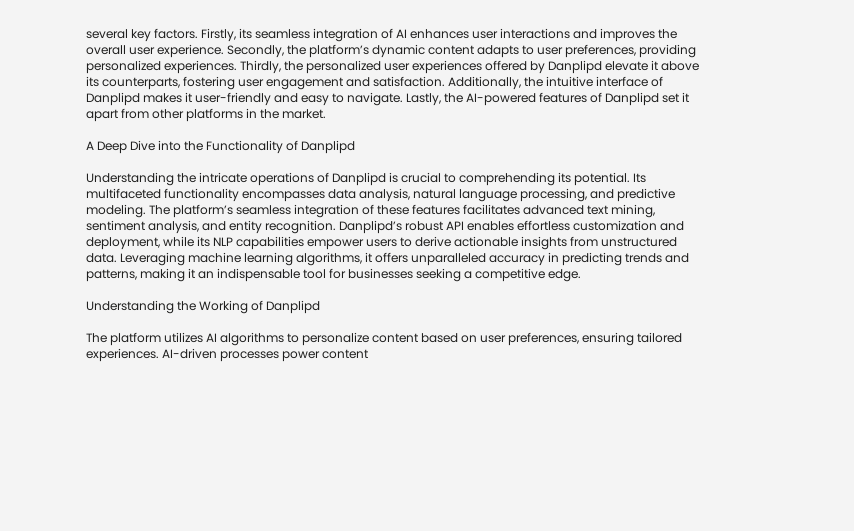several key factors. Firstly, its seamless integration of AI enhances user interactions and improves the overall user experience. Secondly, the platform’s dynamic content adapts to user preferences, providing personalized experiences. Thirdly, the personalized user experiences offered by Danplipd elevate it above its counterparts, fostering user engagement and satisfaction. Additionally, the intuitive interface of Danplipd makes it user-friendly and easy to navigate. Lastly, the AI-powered features of Danplipd set it apart from other platforms in the market.

A Deep Dive into the Functionality of Danplipd

Understanding the intricate operations of Danplipd is crucial to comprehending its potential. Its multifaceted functionality encompasses data analysis, natural language processing, and predictive modeling. The platform’s seamless integration of these features facilitates advanced text mining, sentiment analysis, and entity recognition. Danplipd’s robust API enables effortless customization and deployment, while its NLP capabilities empower users to derive actionable insights from unstructured data. Leveraging machine learning algorithms, it offers unparalleled accuracy in predicting trends and patterns, making it an indispensable tool for businesses seeking a competitive edge.

Understanding the Working of Danplipd

The platform utilizes AI algorithms to personalize content based on user preferences, ensuring tailored experiences. AI-driven processes power content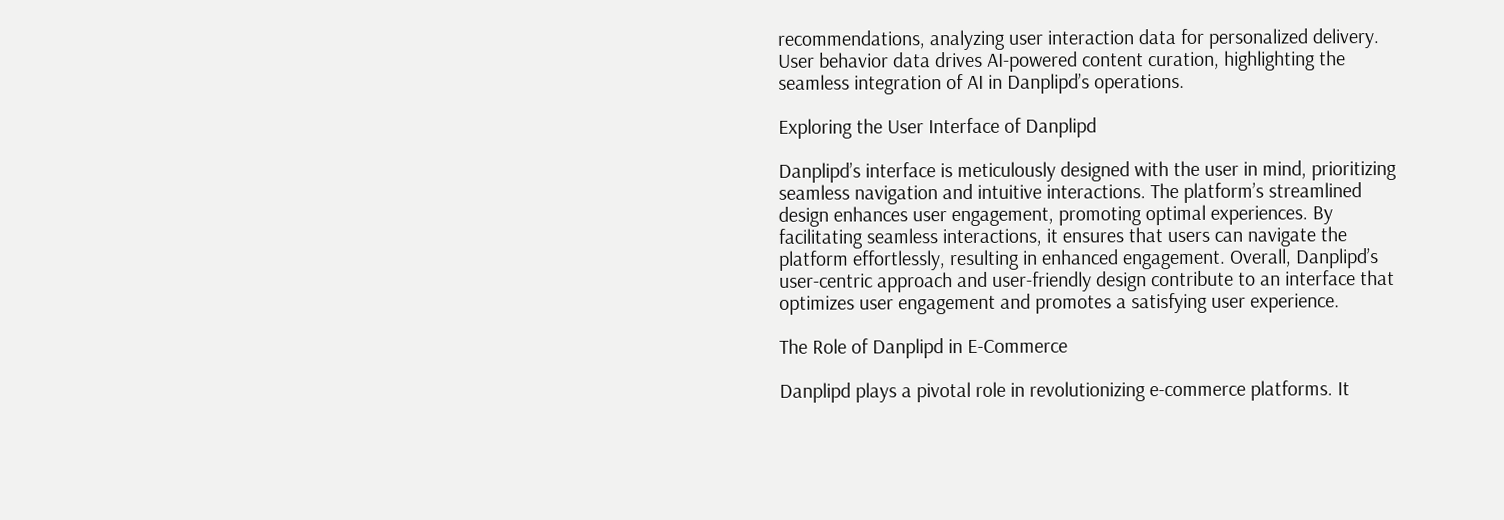recommendations, analyzing user interaction data for personalized delivery. User behavior data drives AI-powered content curation, highlighting the seamless integration of AI in Danplipd’s operations.

Exploring the User Interface of Danplipd

Danplipd’s interface is meticulously designed with the user in mind, prioritizing seamless navigation and intuitive interactions. The platform’s streamlined design enhances user engagement, promoting optimal experiences. By facilitating seamless interactions, it ensures that users can navigate the platform effortlessly, resulting in enhanced engagement. Overall, Danplipd’s user-centric approach and user-friendly design contribute to an interface that optimizes user engagement and promotes a satisfying user experience.

The Role of Danplipd in E-Commerce

Danplipd plays a pivotal role in revolutionizing e-commerce platforms. It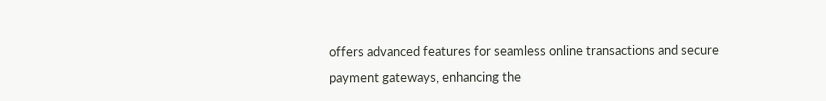offers advanced features for seamless online transactions and secure payment gateways, enhancing the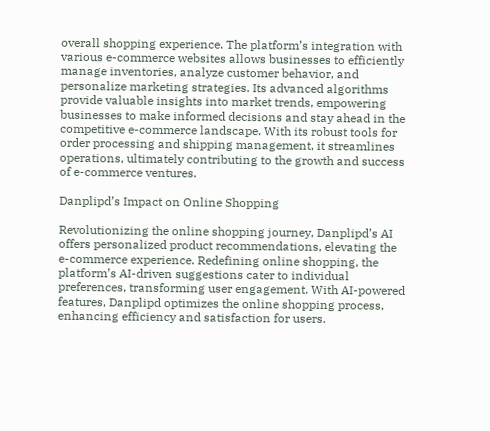overall shopping experience. The platform’s integration with various e-commerce websites allows businesses to efficiently manage inventories, analyze customer behavior, and personalize marketing strategies. Its advanced algorithms provide valuable insights into market trends, empowering businesses to make informed decisions and stay ahead in the competitive e-commerce landscape. With its robust tools for order processing and shipping management, it streamlines operations, ultimately contributing to the growth and success of e-commerce ventures.

Danplipd’s Impact on Online Shopping

Revolutionizing the online shopping journey, Danplipd’s AI offers personalized product recommendations, elevating the e-commerce experience. Redefining online shopping, the platform’s AI-driven suggestions cater to individual preferences, transforming user engagement. With AI-powered features, Danplipd optimizes the online shopping process, enhancing efficiency and satisfaction for users.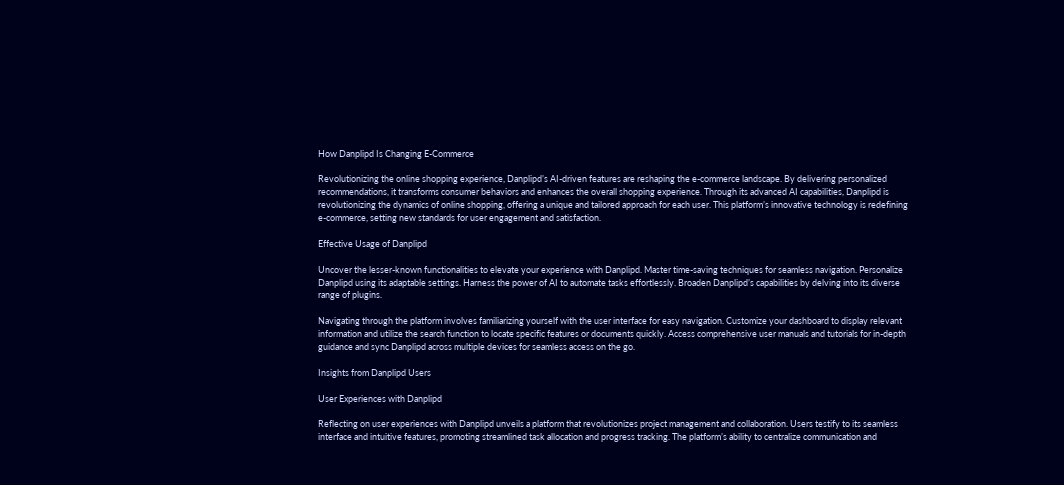How Danplipd Is Changing E-Commerce

Revolutionizing the online shopping experience, Danplipd’s AI-driven features are reshaping the e-commerce landscape. By delivering personalized recommendations, it transforms consumer behaviors and enhances the overall shopping experience. Through its advanced AI capabilities, Danplipd is revolutionizing the dynamics of online shopping, offering a unique and tailored approach for each user. This platform’s innovative technology is redefining e-commerce, setting new standards for user engagement and satisfaction.

Effective Usage of Danplipd

Uncover the lesser-known functionalities to elevate your experience with Danplipd. Master time-saving techniques for seamless navigation. Personalize Danplipd using its adaptable settings. Harness the power of AI to automate tasks effortlessly. Broaden Danplipd’s capabilities by delving into its diverse range of plugins.

Navigating through the platform involves familiarizing yourself with the user interface for easy navigation. Customize your dashboard to display relevant information and utilize the search function to locate specific features or documents quickly. Access comprehensive user manuals and tutorials for in-depth guidance and sync Danplipd across multiple devices for seamless access on the go.

Insights from Danplipd Users

User Experiences with Danplipd

Reflecting on user experiences with Danplipd unveils a platform that revolutionizes project management and collaboration. Users testify to its seamless interface and intuitive features, promoting streamlined task allocation and progress tracking. The platform’s ability to centralize communication and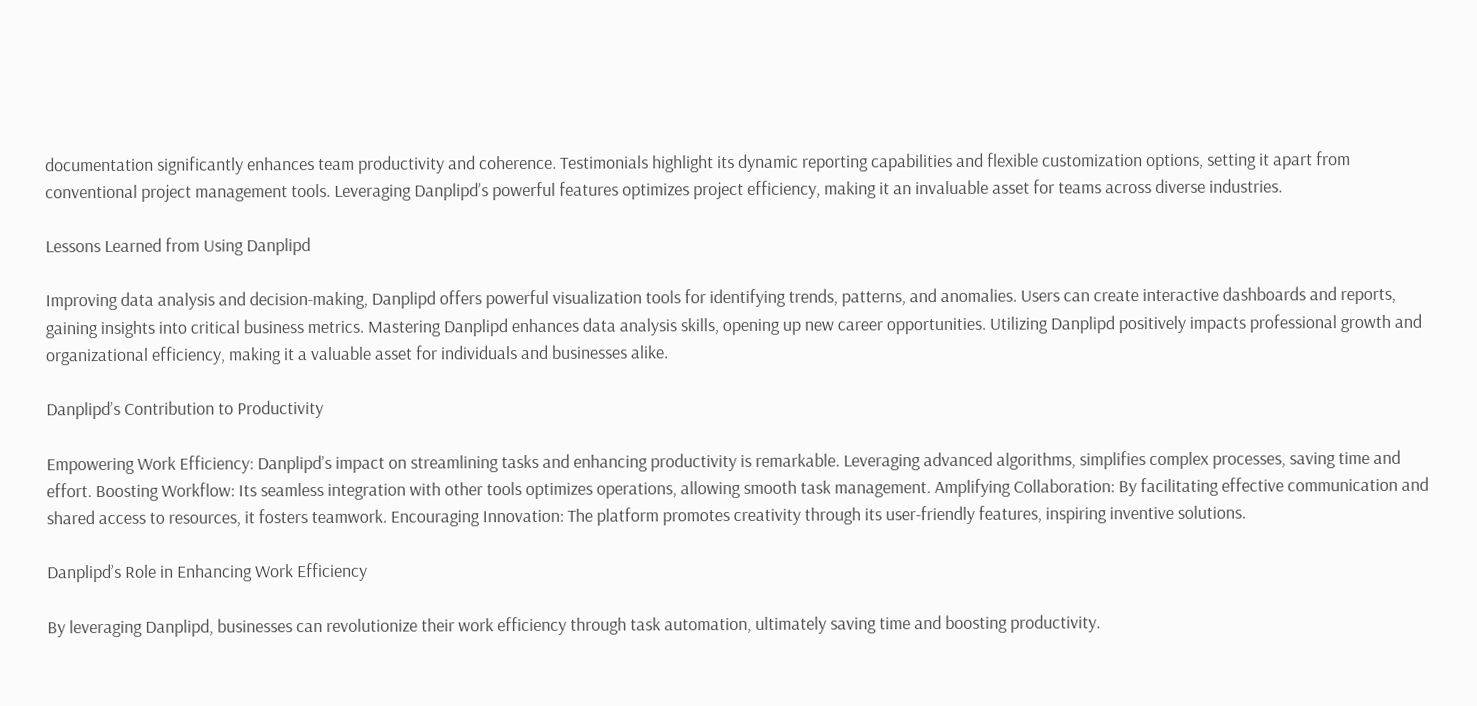documentation significantly enhances team productivity and coherence. Testimonials highlight its dynamic reporting capabilities and flexible customization options, setting it apart from conventional project management tools. Leveraging Danplipd’s powerful features optimizes project efficiency, making it an invaluable asset for teams across diverse industries.

Lessons Learned from Using Danplipd

Improving data analysis and decision-making, Danplipd offers powerful visualization tools for identifying trends, patterns, and anomalies. Users can create interactive dashboards and reports, gaining insights into critical business metrics. Mastering Danplipd enhances data analysis skills, opening up new career opportunities. Utilizing Danplipd positively impacts professional growth and organizational efficiency, making it a valuable asset for individuals and businesses alike.

Danplipd’s Contribution to Productivity

Empowering Work Efficiency: Danplipd’s impact on streamlining tasks and enhancing productivity is remarkable. Leveraging advanced algorithms, simplifies complex processes, saving time and effort. Boosting Workflow: Its seamless integration with other tools optimizes operations, allowing smooth task management. Amplifying Collaboration: By facilitating effective communication and shared access to resources, it fosters teamwork. Encouraging Innovation: The platform promotes creativity through its user-friendly features, inspiring inventive solutions.

Danplipd’s Role in Enhancing Work Efficiency

By leveraging Danplipd, businesses can revolutionize their work efficiency through task automation, ultimately saving time and boosting productivity.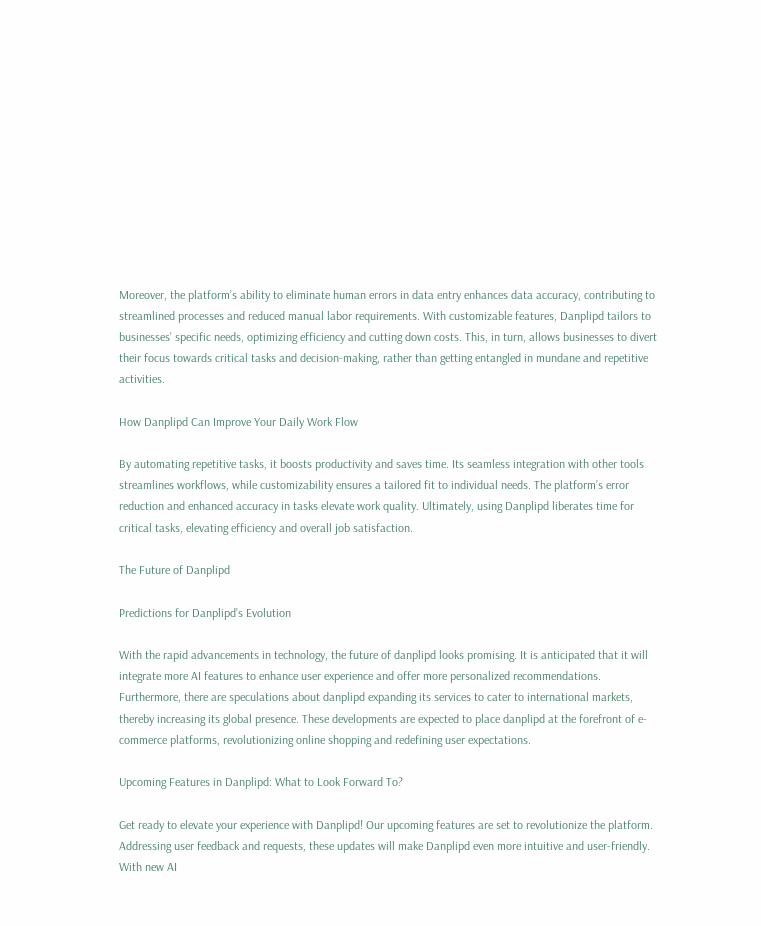Moreover, the platform’s ability to eliminate human errors in data entry enhances data accuracy, contributing to streamlined processes and reduced manual labor requirements. With customizable features, Danplipd tailors to businesses’ specific needs, optimizing efficiency and cutting down costs. This, in turn, allows businesses to divert their focus towards critical tasks and decision-making, rather than getting entangled in mundane and repetitive activities.

How Danplipd Can Improve Your Daily Work Flow

By automating repetitive tasks, it boosts productivity and saves time. Its seamless integration with other tools streamlines workflows, while customizability ensures a tailored fit to individual needs. The platform’s error reduction and enhanced accuracy in tasks elevate work quality. Ultimately, using Danplipd liberates time for critical tasks, elevating efficiency and overall job satisfaction.

The Future of Danplipd

Predictions for Danplipd’s Evolution

With the rapid advancements in technology, the future of danplipd looks promising. It is anticipated that it will integrate more AI features to enhance user experience and offer more personalized recommendations. Furthermore, there are speculations about danplipd expanding its services to cater to international markets, thereby increasing its global presence. These developments are expected to place danplipd at the forefront of e-commerce platforms, revolutionizing online shopping and redefining user expectations.

Upcoming Features in Danplipd: What to Look Forward To?

Get ready to elevate your experience with Danplipd! Our upcoming features are set to revolutionize the platform. Addressing user feedback and requests, these updates will make Danplipd even more intuitive and user-friendly. With new AI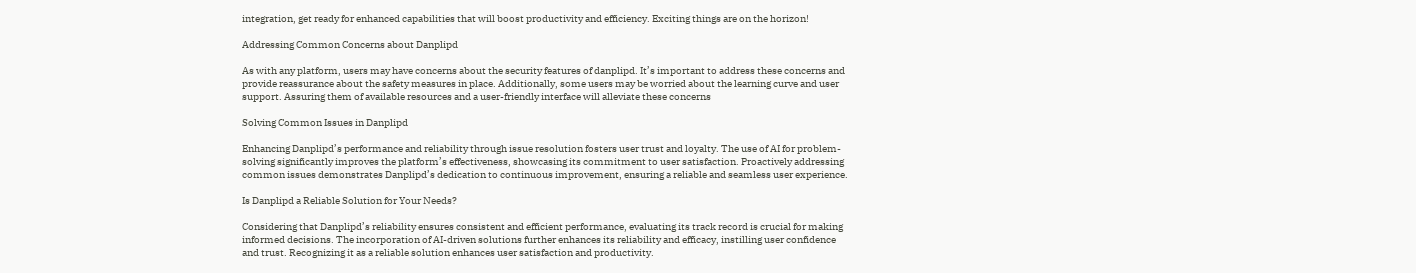integration, get ready for enhanced capabilities that will boost productivity and efficiency. Exciting things are on the horizon!

Addressing Common Concerns about Danplipd

As with any platform, users may have concerns about the security features of danplipd. It’s important to address these concerns and provide reassurance about the safety measures in place. Additionally, some users may be worried about the learning curve and user support. Assuring them of available resources and a user-friendly interface will alleviate these concerns

Solving Common Issues in Danplipd

Enhancing Danplipd’s performance and reliability through issue resolution fosters user trust and loyalty. The use of AI for problem-solving significantly improves the platform’s effectiveness, showcasing its commitment to user satisfaction. Proactively addressing common issues demonstrates Danplipd’s dedication to continuous improvement, ensuring a reliable and seamless user experience.

Is Danplipd a Reliable Solution for Your Needs?

Considering that Danplipd’s reliability ensures consistent and efficient performance, evaluating its track record is crucial for making informed decisions. The incorporation of AI-driven solutions further enhances its reliability and efficacy, instilling user confidence and trust. Recognizing it as a reliable solution enhances user satisfaction and productivity.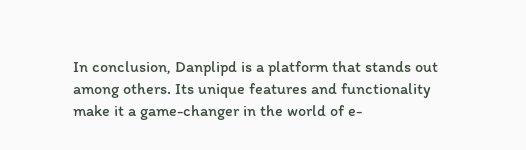In conclusion, Danplipd is a platform that stands out among others. Its unique features and functionality make it a game-changer in the world of e-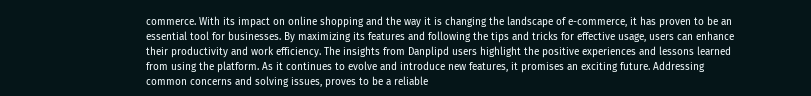commerce. With its impact on online shopping and the way it is changing the landscape of e-commerce, it has proven to be an essential tool for businesses. By maximizing its features and following the tips and tricks for effective usage, users can enhance their productivity and work efficiency. The insights from Danplipd users highlight the positive experiences and lessons learned from using the platform. As it continues to evolve and introduce new features, it promises an exciting future. Addressing common concerns and solving issues, proves to be a reliable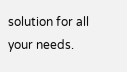solution for all your needs.